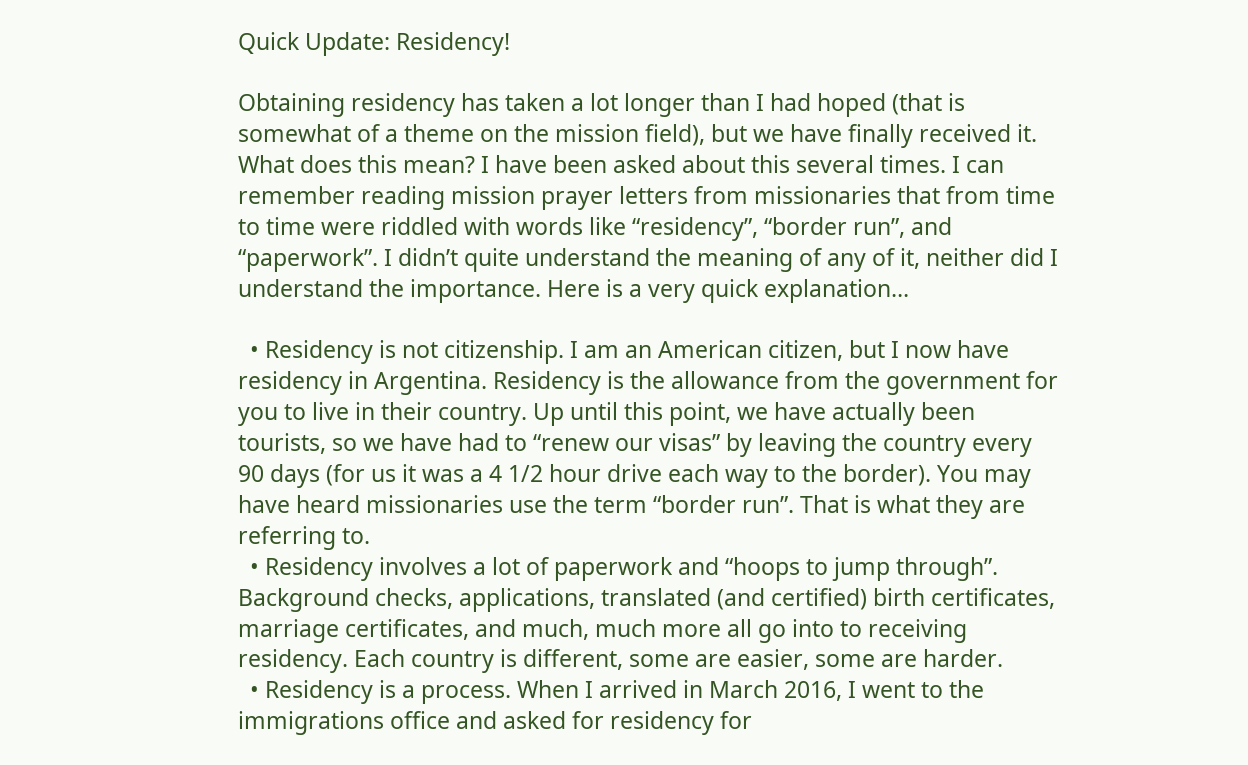Quick Update: Residency!

Obtaining residency has taken a lot longer than I had hoped (that is somewhat of a theme on the mission field), but we have finally received it. What does this mean? I have been asked about this several times. I can remember reading mission prayer letters from missionaries that from time to time were riddled with words like “residency”, “border run”, and “paperwork”. I didn’t quite understand the meaning of any of it, neither did I understand the importance. Here is a very quick explanation…

  • Residency is not citizenship. I am an American citizen, but I now have residency in Argentina. Residency is the allowance from the government for you to live in their country. Up until this point, we have actually been tourists, so we have had to “renew our visas” by leaving the country every 90 days (for us it was a 4 1/2 hour drive each way to the border). You may have heard missionaries use the term “border run”. That is what they are referring to.
  • Residency involves a lot of paperwork and “hoops to jump through”. Background checks, applications, translated (and certified) birth certificates, marriage certificates, and much, much more all go into to receiving residency. Each country is different, some are easier, some are harder.
  • Residency is a process. When I arrived in March 2016, I went to the immigrations office and asked for residency for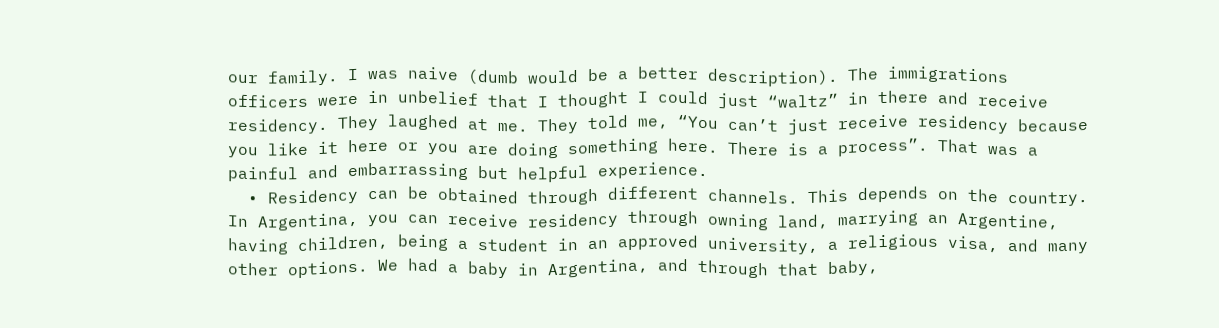our family. I was naive (dumb would be a better description). The immigrations officers were in unbelief that I thought I could just “waltz” in there and receive residency. They laughed at me. They told me, “You can’t just receive residency because you like it here or you are doing something here. There is a process”. That was a painful and embarrassing but helpful experience.
  • Residency can be obtained through different channels. This depends on the country. In Argentina, you can receive residency through owning land, marrying an Argentine, having children, being a student in an approved university, a religious visa, and many other options. We had a baby in Argentina, and through that baby,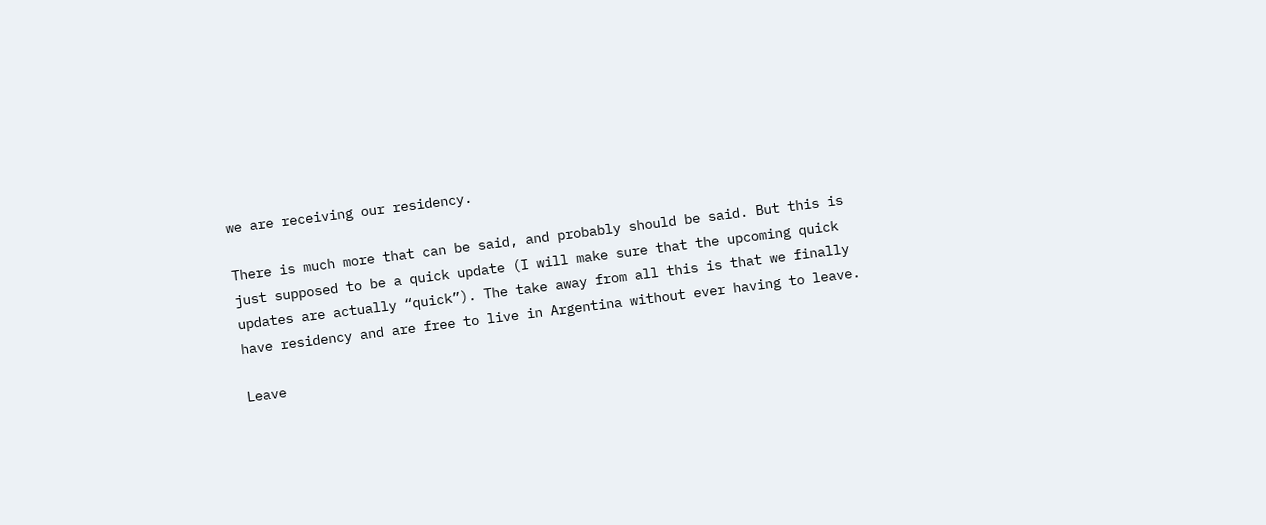we are receiving our residency.

There is much more that can be said, and probably should be said. But this is just supposed to be a quick update (I will make sure that the upcoming quick updates are actually “quick”). The take away from all this is that we finally have residency and are free to live in Argentina without ever having to leave.

Leave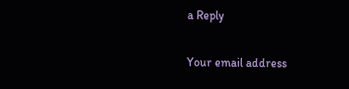a Reply

Your email address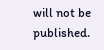will not be published.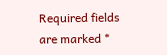Required fields are marked *